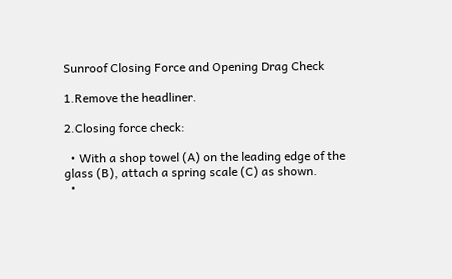Sunroof Closing Force and Opening Drag Check

1.Remove the headliner.

2.Closing force check:

  • With a shop towel (A) on the leading edge of the glass (B), attach a spring scale (C) as shown.
  •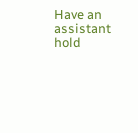Have an assistant hold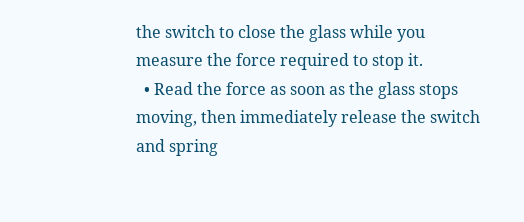the switch to close the glass while you measure the force required to stop it.
  • Read the force as soon as the glass stops moving, then immediately release the switch and spring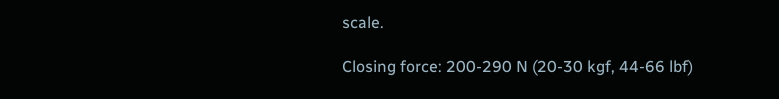scale.

Closing force: 200-290 N (20-30 kgf, 44-66 lbf)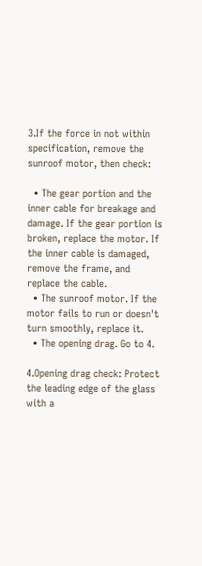3.If the force in not within specification, remove the sunroof motor, then check:

  • The gear portion and the inner cable for breakage and damage. If the gear portion is broken, replace the motor. If the inner cable is damaged, remove the frame, and replace the cable.
  • The sunroof motor. If the motor fails to run or doesn't turn smoothly, replace it.
  • The opening drag. Go to 4.

4.Opening drag check: Protect the leading edge of the glass with a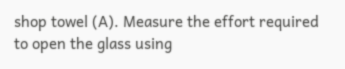shop towel (A). Measure the effort required to open the glass using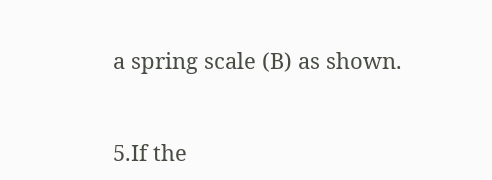a spring scale (B) as shown.


5.If the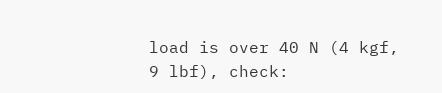load is over 40 N (4 kgf, 9 lbf), check: